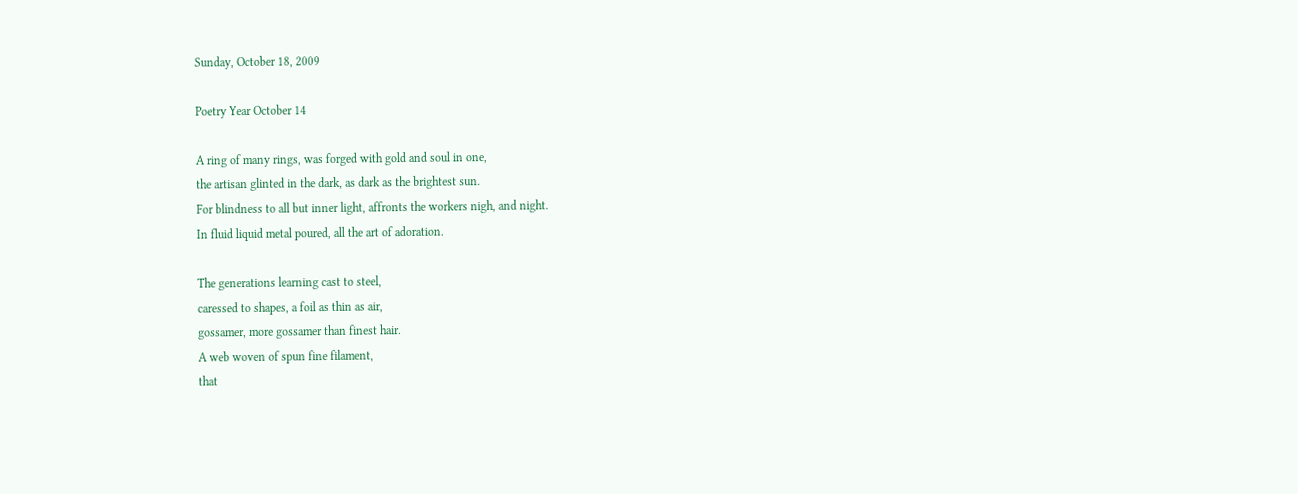Sunday, October 18, 2009

Poetry Year October 14

A ring of many rings, was forged with gold and soul in one,
the artisan glinted in the dark, as dark as the brightest sun.
For blindness to all but inner light, affronts the workers nigh, and night.
In fluid liquid metal poured, all the art of adoration.

The generations learning cast to steel,
caressed to shapes, a foil as thin as air,
gossamer, more gossamer than finest hair.
A web woven of spun fine filament,
that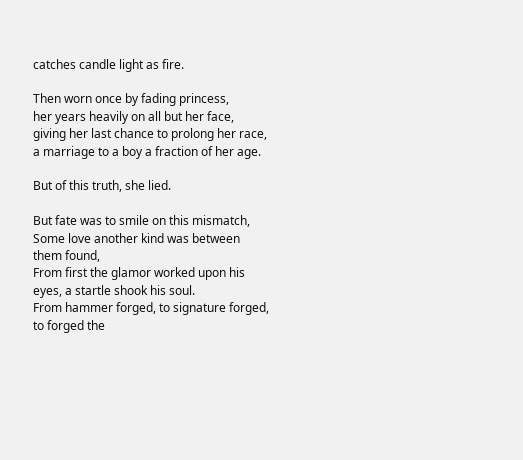catches candle light as fire.

Then worn once by fading princess,
her years heavily on all but her face,
giving her last chance to prolong her race,
a marriage to a boy a fraction of her age.

But of this truth, she lied.

But fate was to smile on this mismatch,
Some love another kind was between them found,
From first the glamor worked upon his eyes, a startle shook his soul.
From hammer forged, to signature forged,
to forged the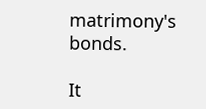matrimony's bonds.

It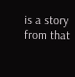is a story from that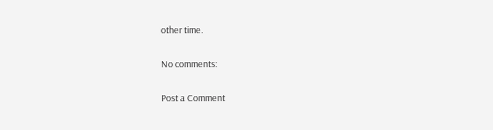other time.

No comments:

Post a Comment